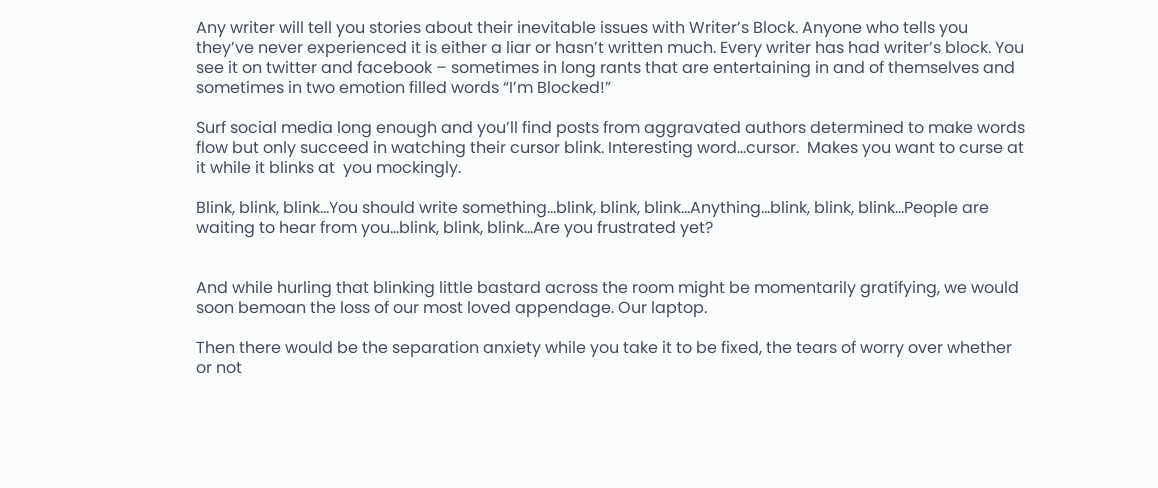Any writer will tell you stories about their inevitable issues with Writer’s Block. Anyone who tells you they’ve never experienced it is either a liar or hasn’t written much. Every writer has had writer’s block. You see it on twitter and facebook – sometimes in long rants that are entertaining in and of themselves and sometimes in two emotion filled words “I’m Blocked!”

Surf social media long enough and you’ll find posts from aggravated authors determined to make words flow but only succeed in watching their cursor blink. Interesting word…cursor.  Makes you want to curse at it while it blinks at  you mockingly.

Blink, blink, blink…You should write something…blink, blink, blink…Anything…blink, blink, blink…People are waiting to hear from you…blink, blink, blink…Are you frustrated yet?


And while hurling that blinking little bastard across the room might be momentarily gratifying, we would soon bemoan the loss of our most loved appendage. Our laptop.

Then there would be the separation anxiety while you take it to be fixed, the tears of worry over whether or not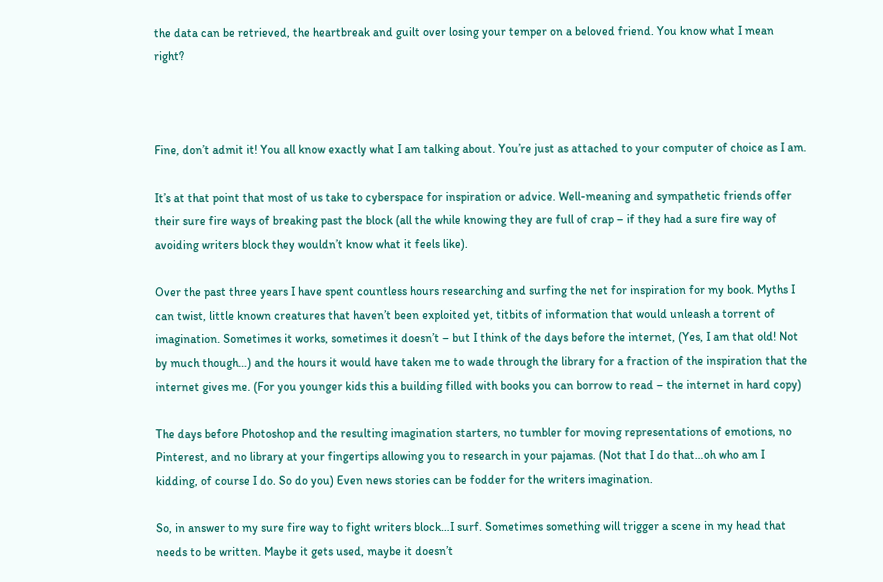the data can be retrieved, the heartbreak and guilt over losing your temper on a beloved friend. You know what I mean right?



Fine, don’t admit it! You all know exactly what I am talking about. You’re just as attached to your computer of choice as I am.

It’s at that point that most of us take to cyberspace for inspiration or advice. Well-meaning and sympathetic friends offer their sure fire ways of breaking past the block (all the while knowing they are full of crap – if they had a sure fire way of avoiding writers block they wouldn’t know what it feels like).

Over the past three years I have spent countless hours researching and surfing the net for inspiration for my book. Myths I can twist, little known creatures that haven’t been exploited yet, titbits of information that would unleash a torrent of imagination. Sometimes it works, sometimes it doesn’t – but I think of the days before the internet, (Yes, I am that old! Not by much though…) and the hours it would have taken me to wade through the library for a fraction of the inspiration that the internet gives me. (For you younger kids this a building filled with books you can borrow to read – the internet in hard copy)

The days before Photoshop and the resulting imagination starters, no tumbler for moving representations of emotions, no Pinterest, and no library at your fingertips allowing you to research in your pajamas. (Not that I do that…oh who am I kidding, of course I do. So do you) Even news stories can be fodder for the writers imagination.

So, in answer to my sure fire way to fight writers block…I surf. Sometimes something will trigger a scene in my head that needs to be written. Maybe it gets used, maybe it doesn’t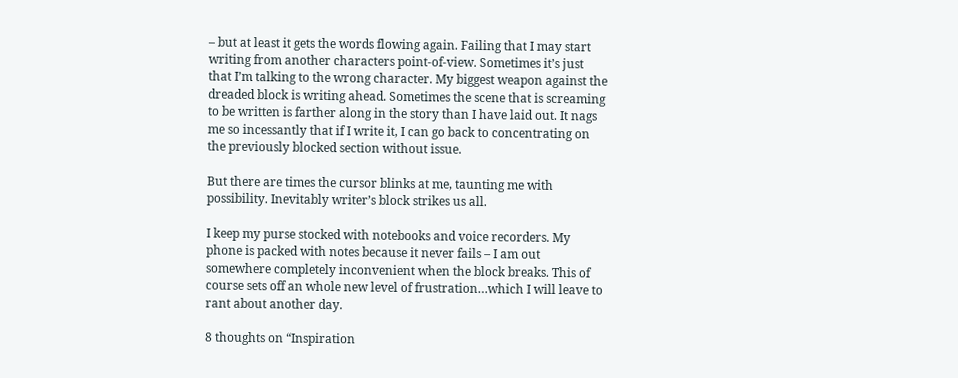– but at least it gets the words flowing again. Failing that I may start writing from another characters point-of-view. Sometimes it’s just that I’m talking to the wrong character. My biggest weapon against the dreaded block is writing ahead. Sometimes the scene that is screaming to be written is farther along in the story than I have laid out. It nags me so incessantly that if I write it, I can go back to concentrating on the previously blocked section without issue.

But there are times the cursor blinks at me, taunting me with possibility. Inevitably writer’s block strikes us all.

I keep my purse stocked with notebooks and voice recorders. My phone is packed with notes because it never fails – I am out somewhere completely inconvenient when the block breaks. This of course sets off an whole new level of frustration…which I will leave to rant about another day.

8 thoughts on “Inspiration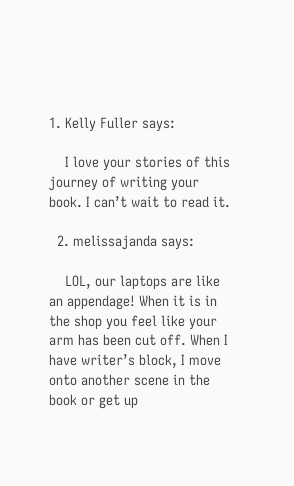1. Kelly Fuller says:

    I love your stories of this journey of writing your book. I can’t wait to read it.

  2. melissajanda says:

    LOL, our laptops are like an appendage! When it is in the shop you feel like your arm has been cut off. When I have writer’s block, I move onto another scene in the book or get up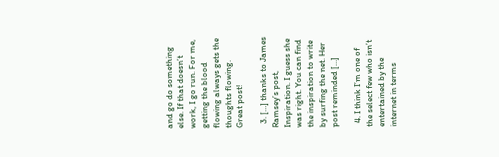and go do something else. If that doesn’t work, I go run. For me, getting the blood flowing always gets the thoughts flowing. Great post!

  3. […] thanks to James Ramsey’s post, Inspiration. I guess she was right. You can find the inspiration to write by surfing the net. Her post reminded […]

  4. I think I’m one of the select few who isn’t entertained by the internet in terms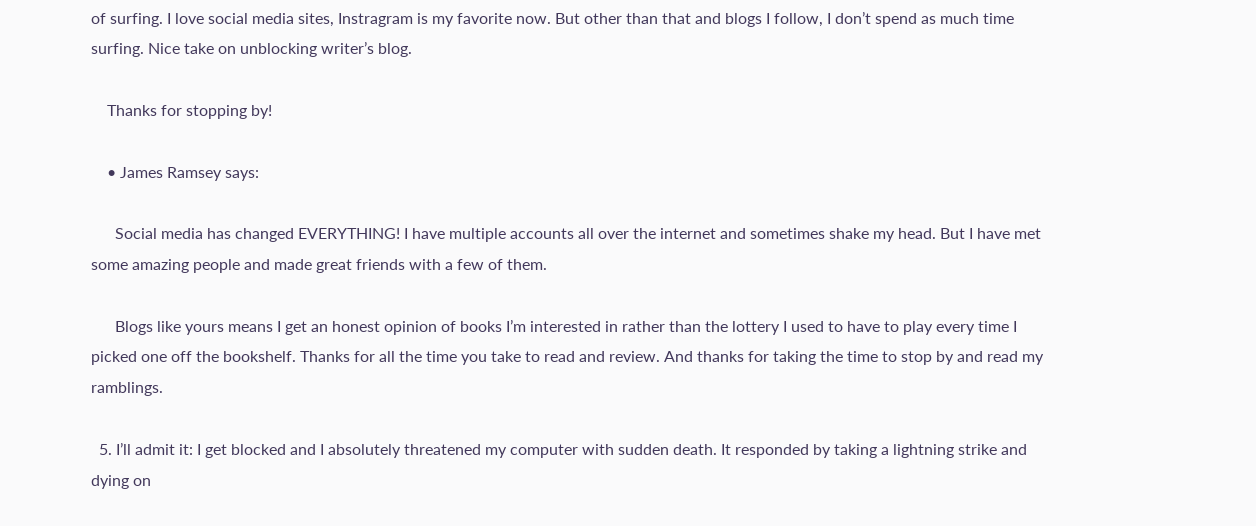of surfing. I love social media sites, Instragram is my favorite now. But other than that and blogs I follow, I don’t spend as much time surfing. Nice take on unblocking writer’s blog.

    Thanks for stopping by!

    • James Ramsey says:

      Social media has changed EVERYTHING! I have multiple accounts all over the internet and sometimes shake my head. But I have met some amazing people and made great friends with a few of them.

      Blogs like yours means I get an honest opinion of books I’m interested in rather than the lottery I used to have to play every time I picked one off the bookshelf. Thanks for all the time you take to read and review. And thanks for taking the time to stop by and read my ramblings.

  5. I’ll admit it: I get blocked and I absolutely threatened my computer with sudden death. It responded by taking a lightning strike and dying on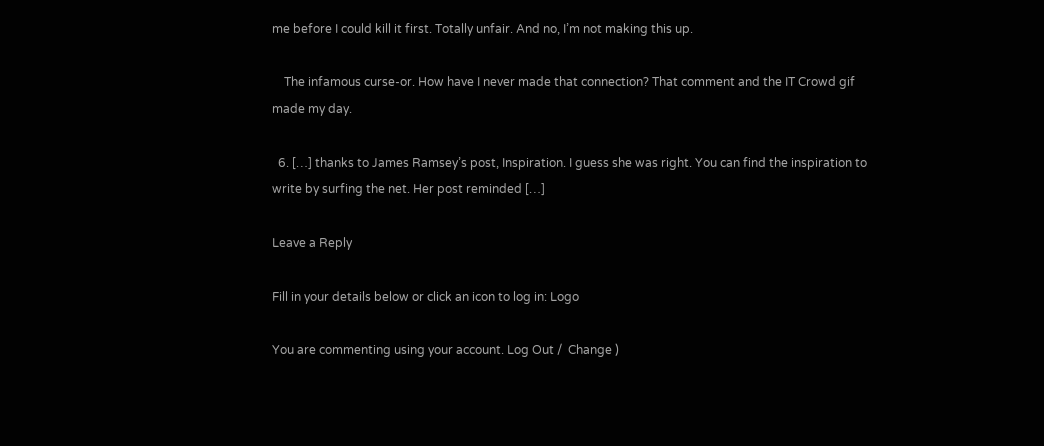me before I could kill it first. Totally unfair. And no, I’m not making this up.

    The infamous curse-or. How have I never made that connection? That comment and the IT Crowd gif made my day.

  6. […] thanks to James Ramsey’s post, Inspiration. I guess she was right. You can find the inspiration to write by surfing the net. Her post reminded […]

Leave a Reply

Fill in your details below or click an icon to log in: Logo

You are commenting using your account. Log Out /  Change )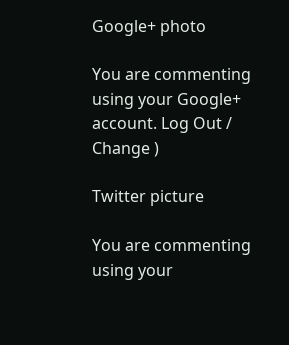Google+ photo

You are commenting using your Google+ account. Log Out /  Change )

Twitter picture

You are commenting using your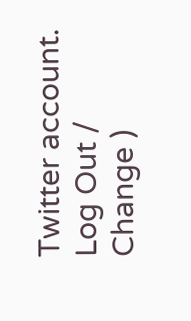Twitter account. Log Out /  Change )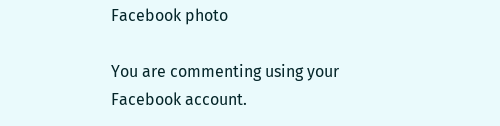Facebook photo

You are commenting using your Facebook account.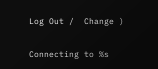Log Out /  Change )

Connecting to %s